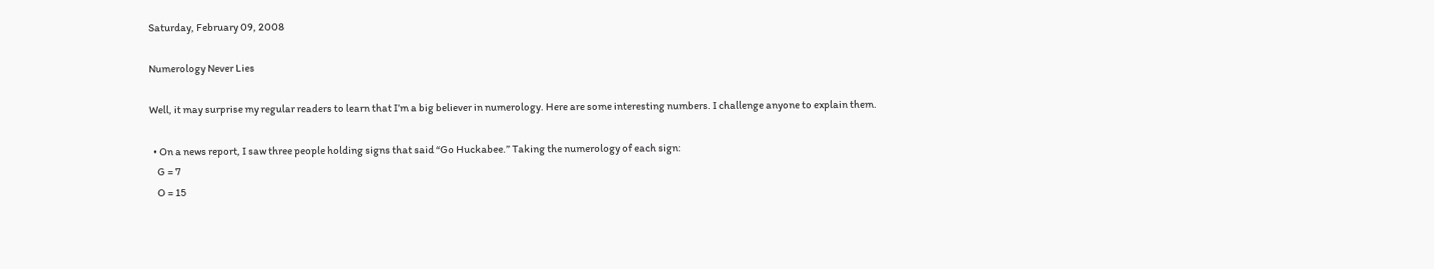Saturday, February 09, 2008

Numerology Never Lies

Well, it may surprise my regular readers to learn that I’m a big believer in numerology. Here are some interesting numbers. I challenge anyone to explain them.

  • On a news report, I saw three people holding signs that said “Go Huckabee.” Taking the numerology of each sign:
    G = 7
    O = 15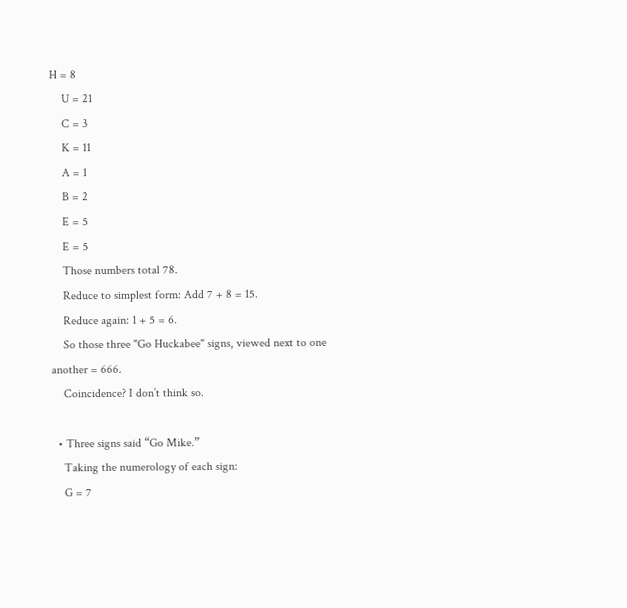H = 8
    U = 21
    C = 3
    K = 11
    A = 1
    B = 2
    E = 5
    E = 5
    Those numbers total 78.
    Reduce to simplest form: Add 7 + 8 = 15.
    Reduce again: 1 + 5 = 6.
    So those three "Go Huckabee" signs, viewed next to one another = 666.
    Coincidence? I don’t think so.

  • Three signs said “Go Mike.”
    Taking the numerology of each sign:
    G = 7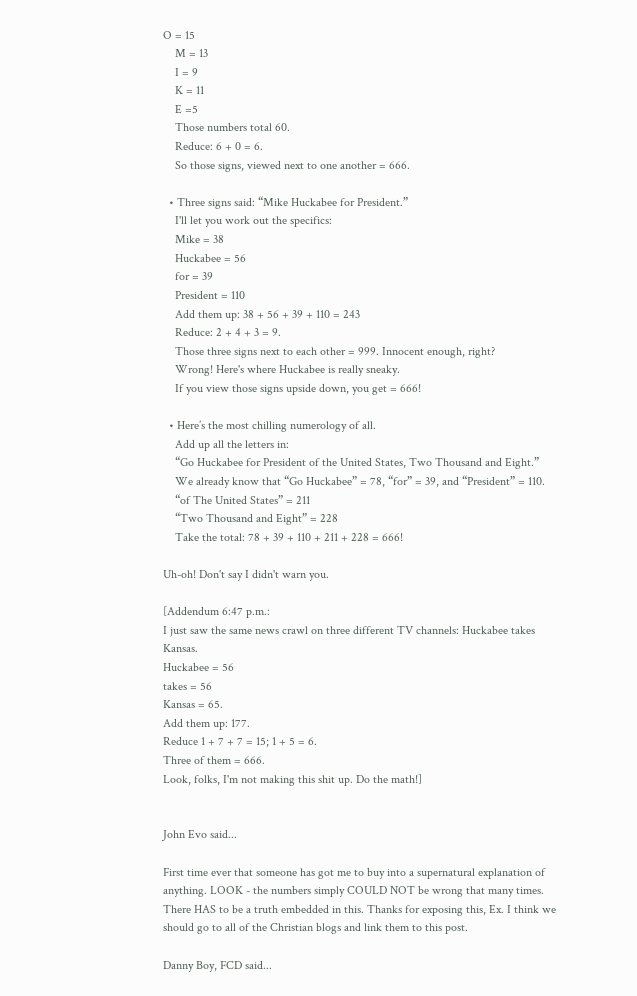O = 15
    M = 13
    I = 9
    K = 11
    E =5
    Those numbers total 60.
    Reduce: 6 + 0 = 6.
    So those signs, viewed next to one another = 666.

  • Three signs said: “Mike Huckabee for President.”
    I'll let you work out the specifics:
    Mike = 38
    Huckabee = 56
    for = 39
    President = 110
    Add them up: 38 + 56 + 39 + 110 = 243
    Reduce: 2 + 4 + 3 = 9.
    Those three signs next to each other = 999. Innocent enough, right?
    Wrong! Here's where Huckabee is really sneaky.
    If you view those signs upside down, you get = 666!

  • Here’s the most chilling numerology of all.
    Add up all the letters in:
    “Go Huckabee for President of the United States, Two Thousand and Eight.”
    We already know that “Go Huckabee” = 78, “for” = 39, and “President” = 110.
    “of The United States” = 211
    “Two Thousand and Eight” = 228
    Take the total: 78 + 39 + 110 + 211 + 228 = 666!

Uh-oh! Don't say I didn't warn you.

[Addendum 6:47 p.m.:
I just saw the same news crawl on three different TV channels: Huckabee takes Kansas.
Huckabee = 56
takes = 56
Kansas = 65.
Add them up: 177.
Reduce 1 + 7 + 7 = 15; 1 + 5 = 6.
Three of them = 666.
Look, folks, I'm not making this shit up. Do the math!]


John Evo said...

First time ever that someone has got me to buy into a supernatural explanation of anything. LOOK - the numbers simply COULD NOT be wrong that many times. There HAS to be a truth embedded in this. Thanks for exposing this, Ex. I think we should go to all of the Christian blogs and link them to this post.

Danny Boy, FCD said...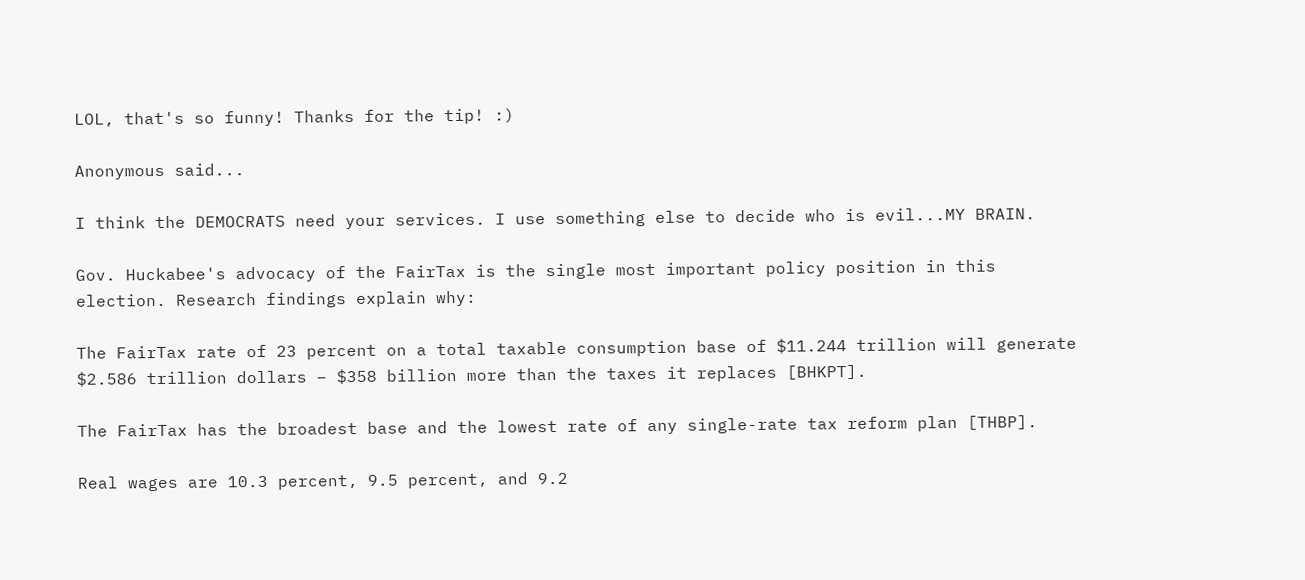LOL, that's so funny! Thanks for the tip! :)

Anonymous said...

I think the DEMOCRATS need your services. I use something else to decide who is evil...MY BRAIN.

Gov. Huckabee's advocacy of the FairTax is the single most important policy position in this election. Research findings explain why:

The FairTax rate of 23 percent on a total taxable consumption base of $11.244 trillion will generate $2.586 trillion dollars – $358 billion more than the taxes it replaces [BHKPT].

The FairTax has the broadest base and the lowest rate of any single-rate tax reform plan [THBP].

Real wages are 10.3 percent, 9.5 percent, and 9.2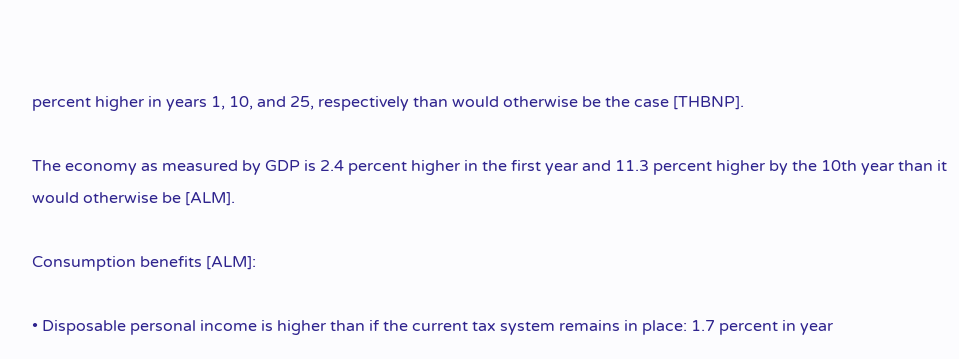percent higher in years 1, 10, and 25, respectively than would otherwise be the case [THBNP].

The economy as measured by GDP is 2.4 percent higher in the first year and 11.3 percent higher by the 10th year than it would otherwise be [ALM].

Consumption benefits [ALM]:

• Disposable personal income is higher than if the current tax system remains in place: 1.7 percent in year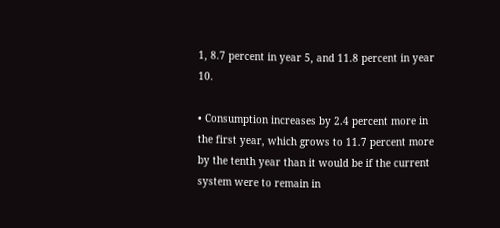1, 8.7 percent in year 5, and 11.8 percent in year 10.

• Consumption increases by 2.4 percent more in the first year, which grows to 11.7 percent more by the tenth year than it would be if the current system were to remain in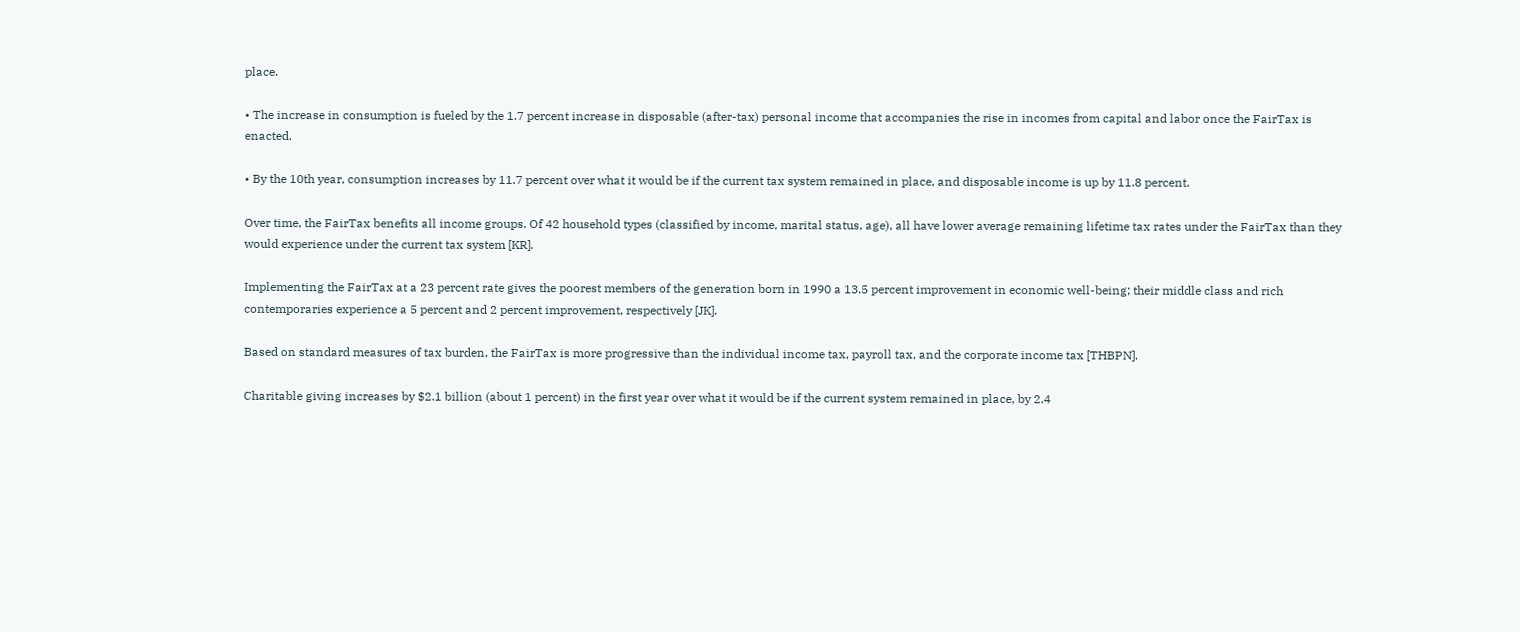place.

• The increase in consumption is fueled by the 1.7 percent increase in disposable (after-tax) personal income that accompanies the rise in incomes from capital and labor once the FairTax is enacted.

• By the 10th year, consumption increases by 11.7 percent over what it would be if the current tax system remained in place, and disposable income is up by 11.8 percent.

Over time, the FairTax benefits all income groups. Of 42 household types (classified by income, marital status, age), all have lower average remaining lifetime tax rates under the FairTax than they would experience under the current tax system [KR].

Implementing the FairTax at a 23 percent rate gives the poorest members of the generation born in 1990 a 13.5 percent improvement in economic well-being; their middle class and rich contemporaries experience a 5 percent and 2 percent improvement, respectively [JK].

Based on standard measures of tax burden, the FairTax is more progressive than the individual income tax, payroll tax, and the corporate income tax [THBPN].

Charitable giving increases by $2.1 billion (about 1 percent) in the first year over what it would be if the current system remained in place, by 2.4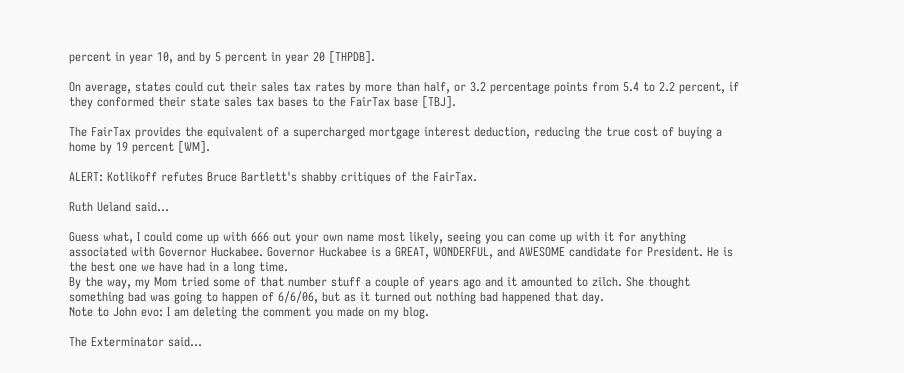percent in year 10, and by 5 percent in year 20 [THPDB].

On average, states could cut their sales tax rates by more than half, or 3.2 percentage points from 5.4 to 2.2 percent, if they conformed their state sales tax bases to the FairTax base [TBJ].

The FairTax provides the equivalent of a supercharged mortgage interest deduction, reducing the true cost of buying a home by 19 percent [WM].

ALERT: Kotlikoff refutes Bruce Bartlett's shabby critiques of the FairTax.

Ruth Ueland said...

Guess what, I could come up with 666 out your own name most likely, seeing you can come up with it for anything associated with Governor Huckabee. Governor Huckabee is a GREAT, WONDERFUL, and AWESOME candidate for President. He is the best one we have had in a long time.
By the way, my Mom tried some of that number stuff a couple of years ago and it amounted to zilch. She thought something bad was going to happen of 6/6/06, but as it turned out nothing bad happened that day.
Note to John evo: I am deleting the comment you made on my blog.

The Exterminator said...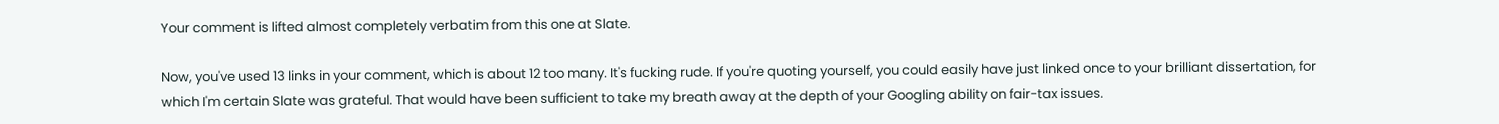Your comment is lifted almost completely verbatim from this one at Slate.

Now, you've used 13 links in your comment, which is about 12 too many. It's fucking rude. If you're quoting yourself, you could easily have just linked once to your brilliant dissertation, for which I'm certain Slate was grateful. That would have been sufficient to take my breath away at the depth of your Googling ability on fair-tax issues.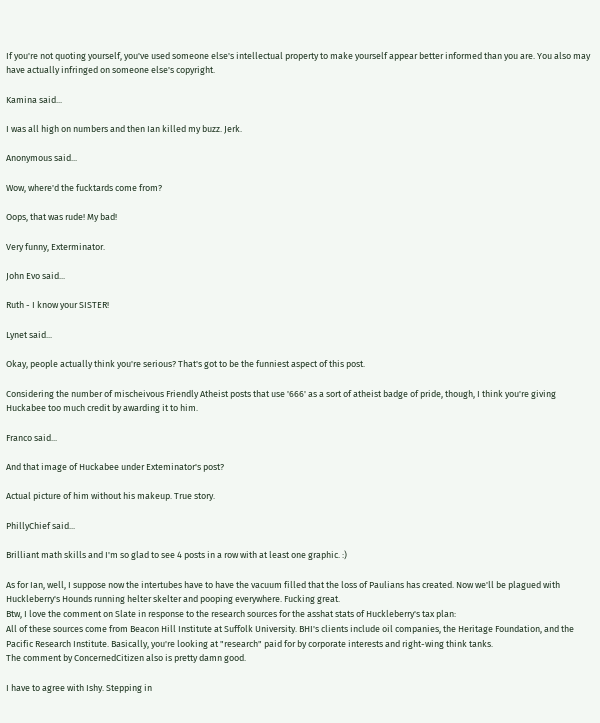If you're not quoting yourself, you've used someone else's intellectual property to make yourself appear better informed than you are. You also may have actually infringed on someone else's copyright.

Kamina said...

I was all high on numbers and then Ian killed my buzz. Jerk.

Anonymous said...

Wow, where'd the fucktards come from?

Oops, that was rude! My bad!

Very funny, Exterminator.

John Evo said...

Ruth - I know your SISTER!

Lynet said...

Okay, people actually think you're serious? That's got to be the funniest aspect of this post.

Considering the number of mischeivous Friendly Atheist posts that use '666' as a sort of atheist badge of pride, though, I think you're giving Huckabee too much credit by awarding it to him.

Franco said...

And that image of Huckabee under Exteminator's post?

Actual picture of him without his makeup. True story.

PhillyChief said...

Brilliant math skills and I'm so glad to see 4 posts in a row with at least one graphic. :)

As for Ian, well, I suppose now the intertubes have to have the vacuum filled that the loss of Paulians has created. Now we'll be plagued with Huckleberry's Hounds running helter skelter and pooping everywhere. Fucking great.
Btw, I love the comment on Slate in response to the research sources for the asshat stats of Huckleberry's tax plan:
All of these sources come from Beacon Hill Institute at Suffolk University. BHI's clients include oil companies, the Heritage Foundation, and the Pacific Research Institute. Basically, you're looking at "research" paid for by corporate interests and right-wing think tanks.
The comment by ConcernedCitizen also is pretty damn good.

I have to agree with Ishy. Stepping in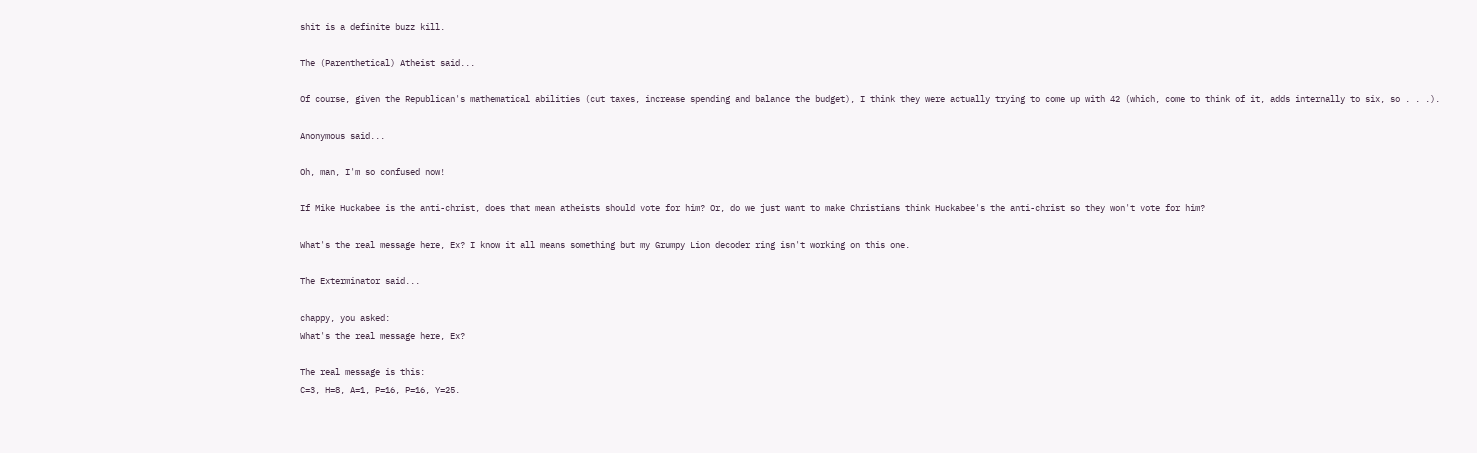shit is a definite buzz kill.

The (Parenthetical) Atheist said...

Of course, given the Republican's mathematical abilities (cut taxes, increase spending and balance the budget), I think they were actually trying to come up with 42 (which, come to think of it, adds internally to six, so . . .).

Anonymous said...

Oh, man, I'm so confused now!

If Mike Huckabee is the anti-christ, does that mean atheists should vote for him? Or, do we just want to make Christians think Huckabee's the anti-christ so they won't vote for him?

What's the real message here, Ex? I know it all means something but my Grumpy Lion decoder ring isn't working on this one.

The Exterminator said...

chappy, you asked:
What's the real message here, Ex?

The real message is this:
C=3, H=8, A=1, P=16, P=16, Y=25.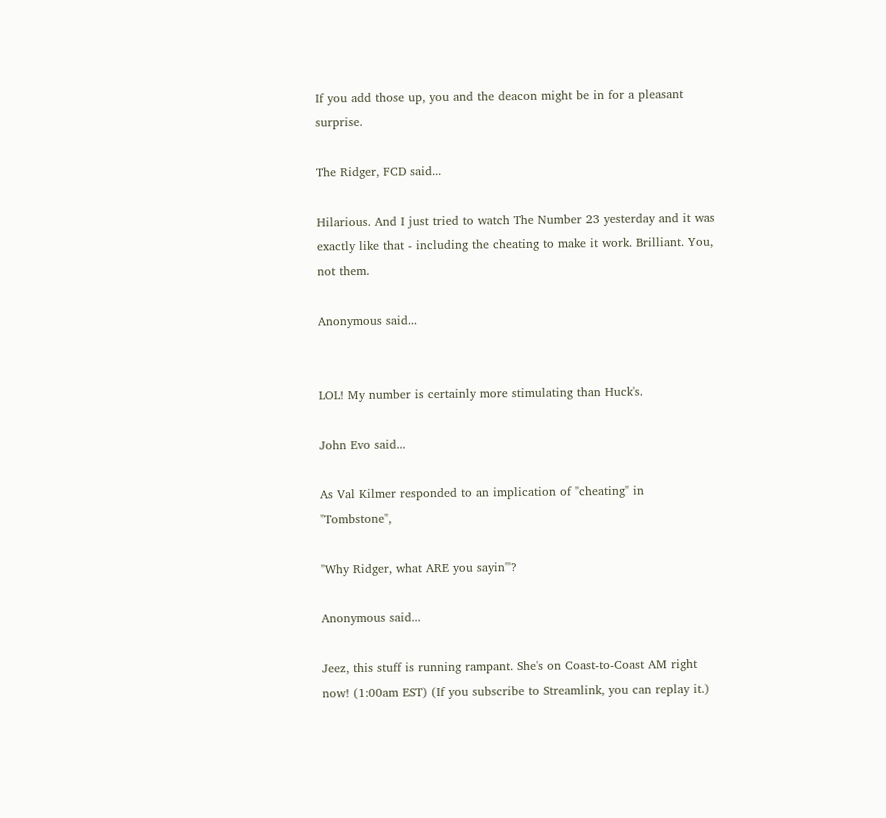If you add those up, you and the deacon might be in for a pleasant surprise.

The Ridger, FCD said...

Hilarious. And I just tried to watch The Number 23 yesterday and it was exactly like that - including the cheating to make it work. Brilliant. You, not them.

Anonymous said...


LOL! My number is certainly more stimulating than Huck's.

John Evo said...

As Val Kilmer responded to an implication of "cheating" in "Tombstone",

"Why Ridger, what ARE you sayin'"?

Anonymous said...

Jeez, this stuff is running rampant. She's on Coast-to-Coast AM right now! (1:00am EST) (If you subscribe to Streamlink, you can replay it.)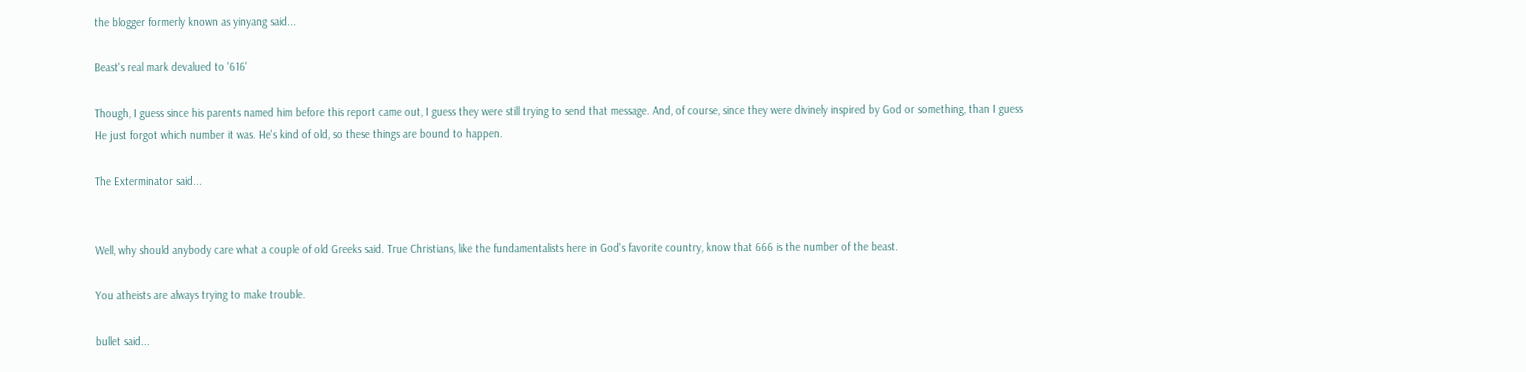the blogger formerly known as yinyang said...

Beast's real mark devalued to '616'

Though, I guess since his parents named him before this report came out, I guess they were still trying to send that message. And, of course, since they were divinely inspired by God or something, than I guess He just forgot which number it was. He's kind of old, so these things are bound to happen.

The Exterminator said...


Well, why should anybody care what a couple of old Greeks said. True Christians, like the fundamentalists here in God's favorite country, know that 666 is the number of the beast.

You atheists are always trying to make trouble.

bullet said...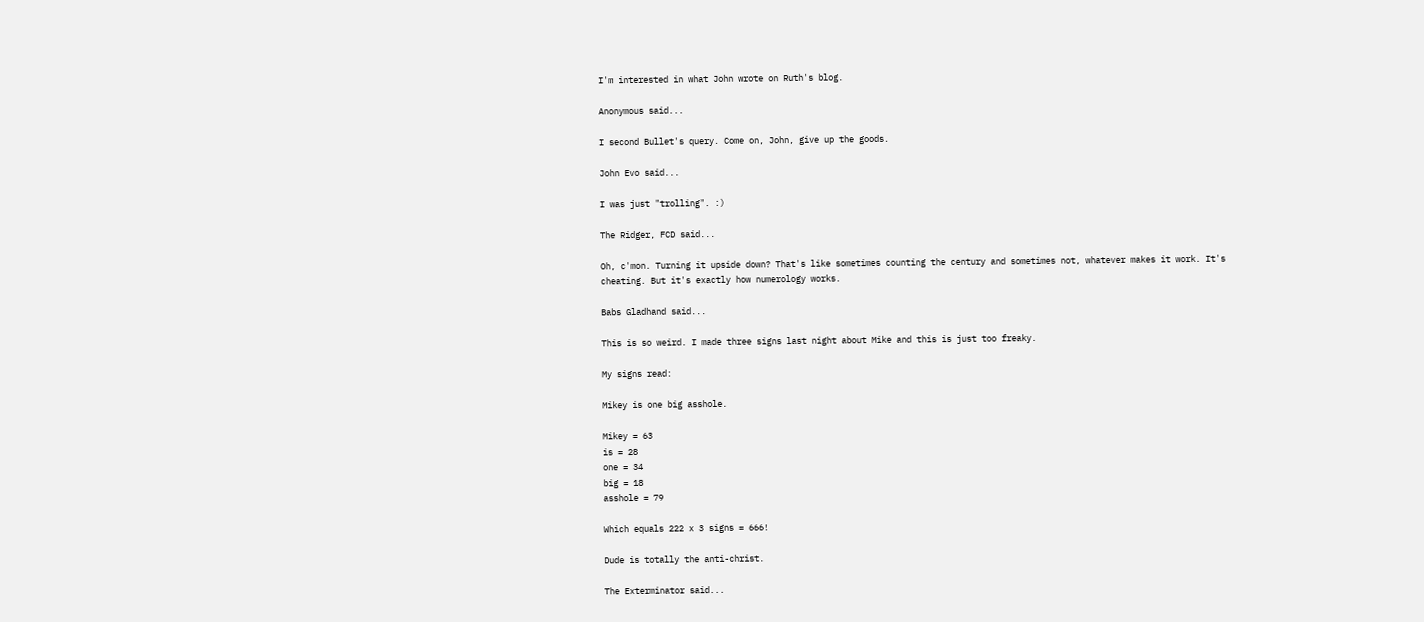I'm interested in what John wrote on Ruth's blog.

Anonymous said...

I second Bullet's query. Come on, John, give up the goods.

John Evo said...

I was just "trolling". :)

The Ridger, FCD said...

Oh, c'mon. Turning it upside down? That's like sometimes counting the century and sometimes not, whatever makes it work. It's cheating. But it's exactly how numerology works.

Babs Gladhand said...

This is so weird. I made three signs last night about Mike and this is just too freaky.

My signs read:

Mikey is one big asshole.

Mikey = 63
is = 28
one = 34
big = 18
asshole = 79

Which equals 222 x 3 signs = 666!

Dude is totally the anti-christ.

The Exterminator said...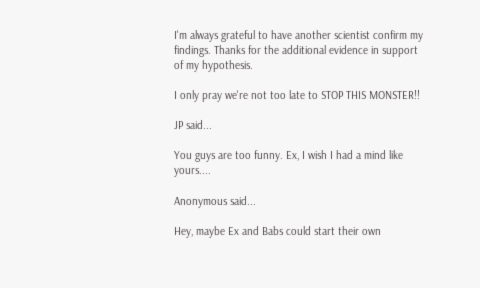I'm always grateful to have another scientist confirm my findings. Thanks for the additional evidence in support of my hypothesis.

I only pray we're not too late to STOP THIS MONSTER!!

JP said...

You guys are too funny. Ex, I wish I had a mind like yours....

Anonymous said...

Hey, maybe Ex and Babs could start their own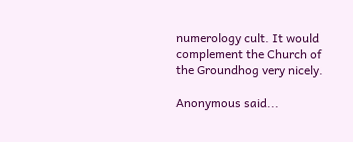numerology cult. It would complement the Church of the Groundhog very nicely.

Anonymous said...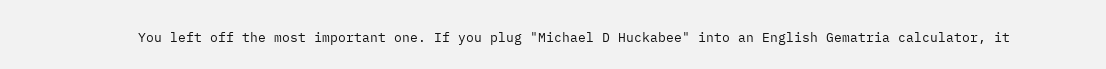You left off the most important one. If you plug "Michael D Huckabee" into an English Gematria calculator, it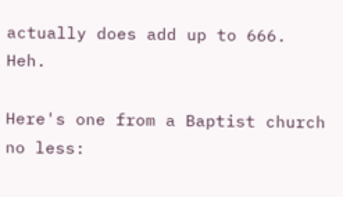actually does add up to 666. Heh.

Here's one from a Baptist church no less: